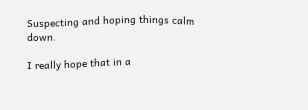Suspecting and hoping things calm down.

I really hope that in a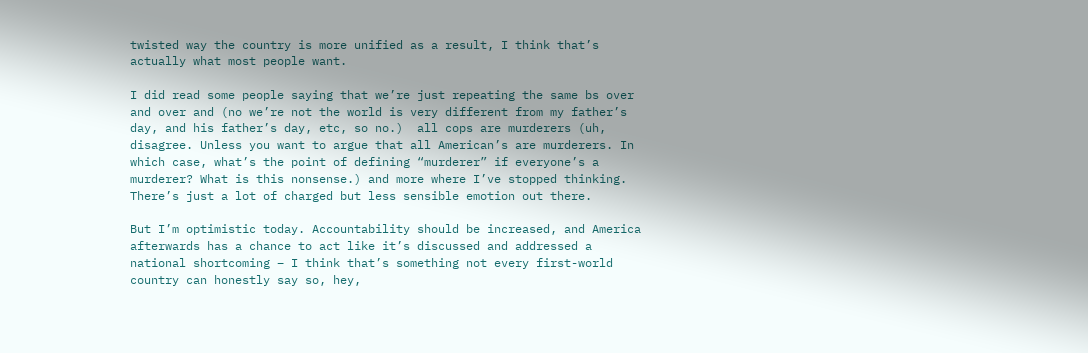twisted way the country is more unified as a result, I think that’s actually what most people want.

I did read some people saying that we’re just repeating the same bs over and over and (no we’re not the world is very different from my father’s day, and his father’s day, etc, so no.)  all cops are murderers (uh, disagree. Unless you want to argue that all American’s are murderers. In which case, what’s the point of defining “murderer” if everyone’s a murderer? What is this nonsense.) and more where I’ve stopped thinking. There’s just a lot of charged but less sensible emotion out there.

But I’m optimistic today. Accountability should be increased, and America afterwards has a chance to act like it’s discussed and addressed a national shortcoming – I think that’s something not every first-world country can honestly say so, hey,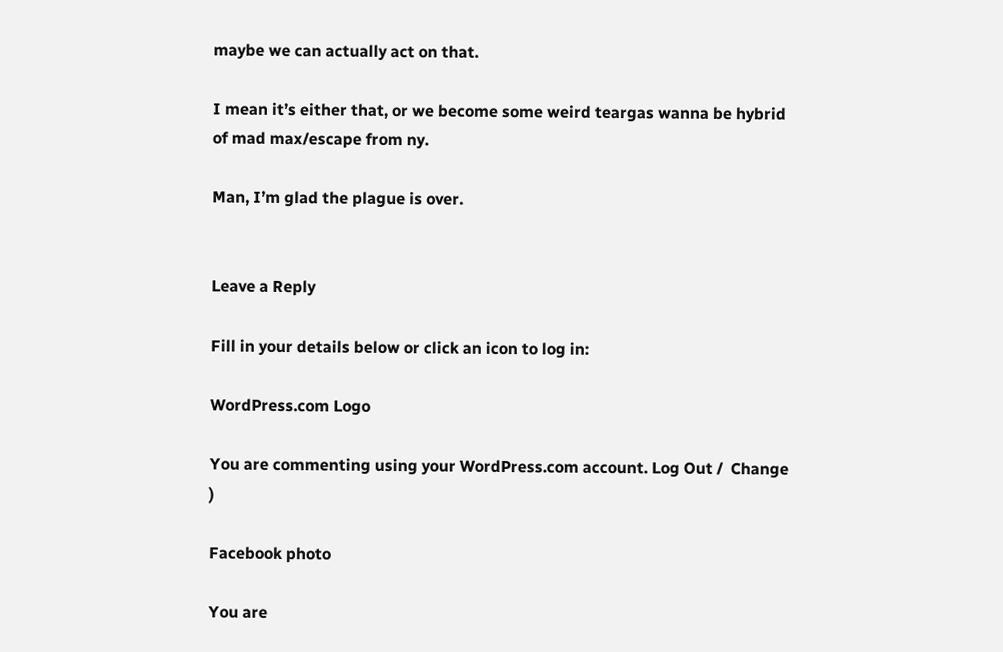maybe we can actually act on that.

I mean it’s either that, or we become some weird teargas wanna be hybrid of mad max/escape from ny.

Man, I’m glad the plague is over.


Leave a Reply

Fill in your details below or click an icon to log in:

WordPress.com Logo

You are commenting using your WordPress.com account. Log Out /  Change )

Facebook photo

You are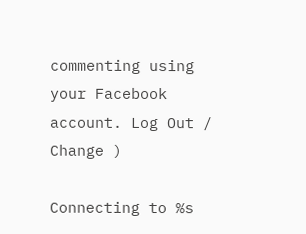commenting using your Facebook account. Log Out /  Change )

Connecting to %s